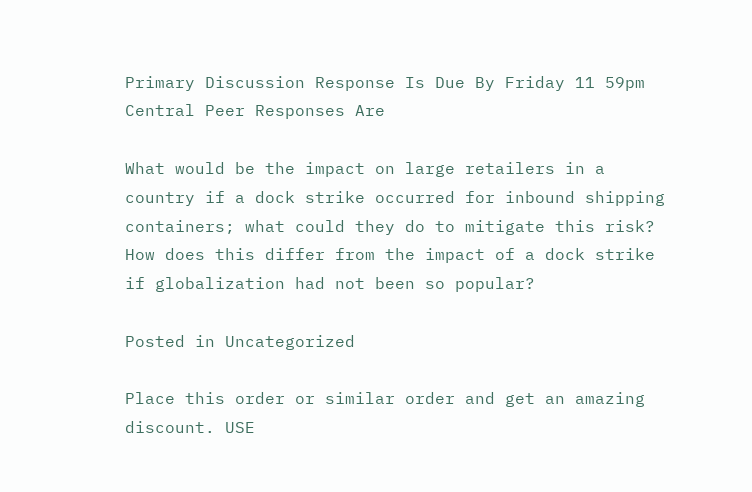Primary Discussion Response Is Due By Friday 11 59pm Central Peer Responses Are

What would be the impact on large retailers in a country if a dock strike occurred for inbound shipping containers; what could they do to mitigate this risk? How does this differ from the impact of a dock strike if globalization had not been so popular?

Posted in Uncategorized

Place this order or similar order and get an amazing discount. USE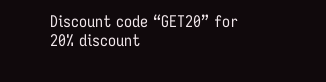Discount code “GET20” for 20% discount